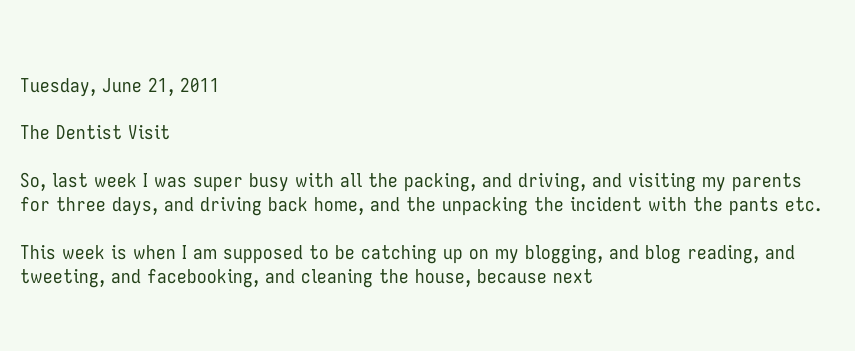Tuesday, June 21, 2011

The Dentist Visit

So, last week I was super busy with all the packing, and driving, and visiting my parents for three days, and driving back home, and the unpacking the incident with the pants etc.

This week is when I am supposed to be catching up on my blogging, and blog reading, and tweeting, and facebooking, and cleaning the house, because next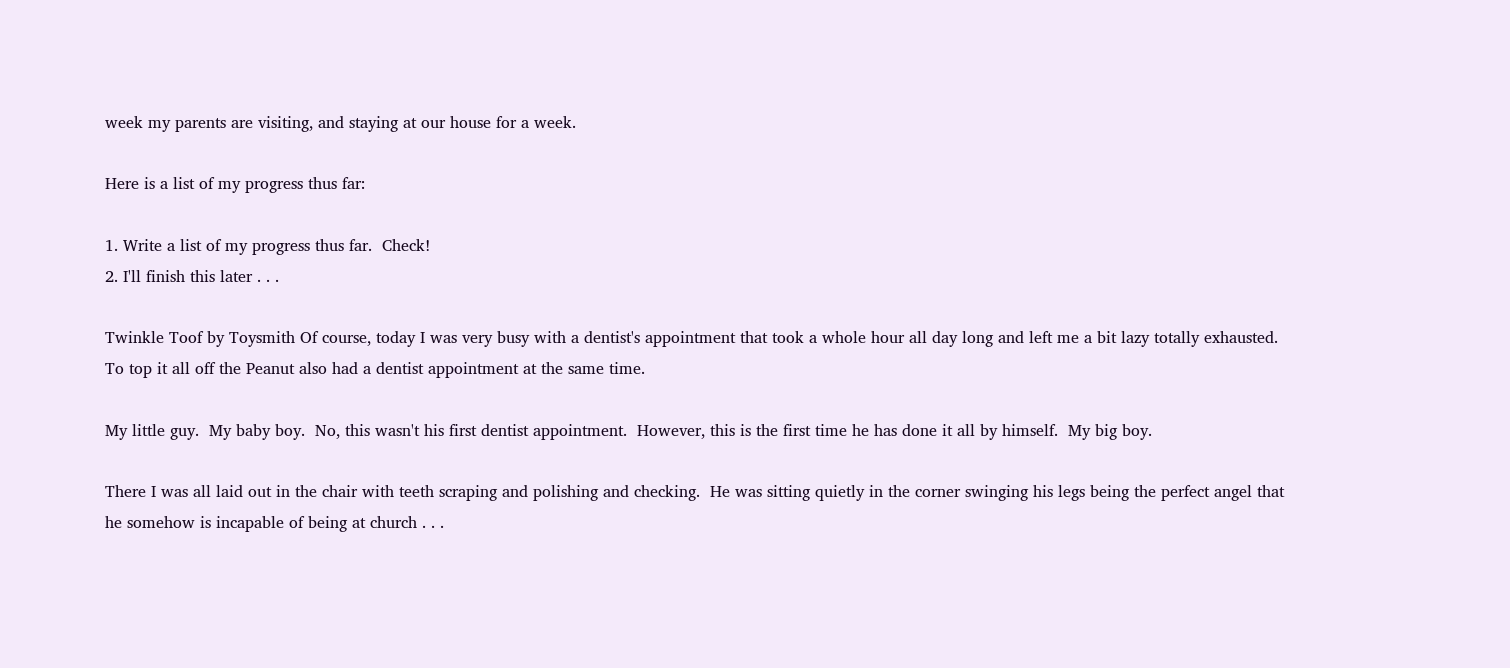week my parents are visiting, and staying at our house for a week.

Here is a list of my progress thus far:

1. Write a list of my progress thus far.  Check!
2. I'll finish this later . . .

Twinkle Toof by Toysmith Of course, today I was very busy with a dentist's appointment that took a whole hour all day long and left me a bit lazy totally exhausted.  To top it all off the Peanut also had a dentist appointment at the same time.

My little guy.  My baby boy.  No, this wasn't his first dentist appointment.  However, this is the first time he has done it all by himself.  My big boy.

There I was all laid out in the chair with teeth scraping and polishing and checking.  He was sitting quietly in the corner swinging his legs being the perfect angel that he somehow is incapable of being at church . . .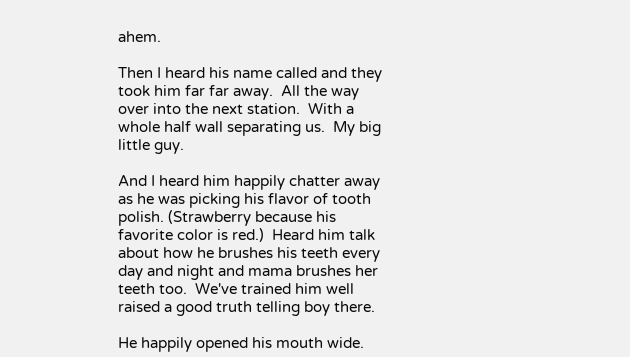ahem.

Then I heard his name called and they took him far far away.  All the way over into the next station.  With a whole half wall separating us.  My big little guy.

And I heard him happily chatter away as he was picking his flavor of tooth polish. (Strawberry because his favorite color is red.)  Heard him talk about how he brushes his teeth every day and night and mama brushes her teeth too.  We've trained him well raised a good truth telling boy there.

He happily opened his mouth wide.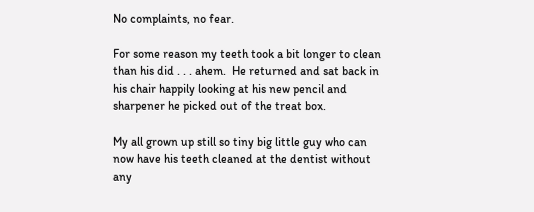No complaints, no fear.

For some reason my teeth took a bit longer to clean than his did . . . ahem.  He returned and sat back in his chair happily looking at his new pencil and sharpener he picked out of the treat box.

My all grown up still so tiny big little guy who can now have his teeth cleaned at the dentist without any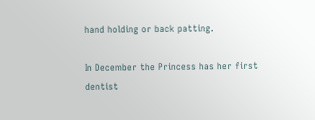hand holding or back patting.

In December the Princess has her first dentist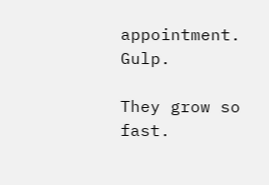appointment.  Gulp.

They grow so fast.